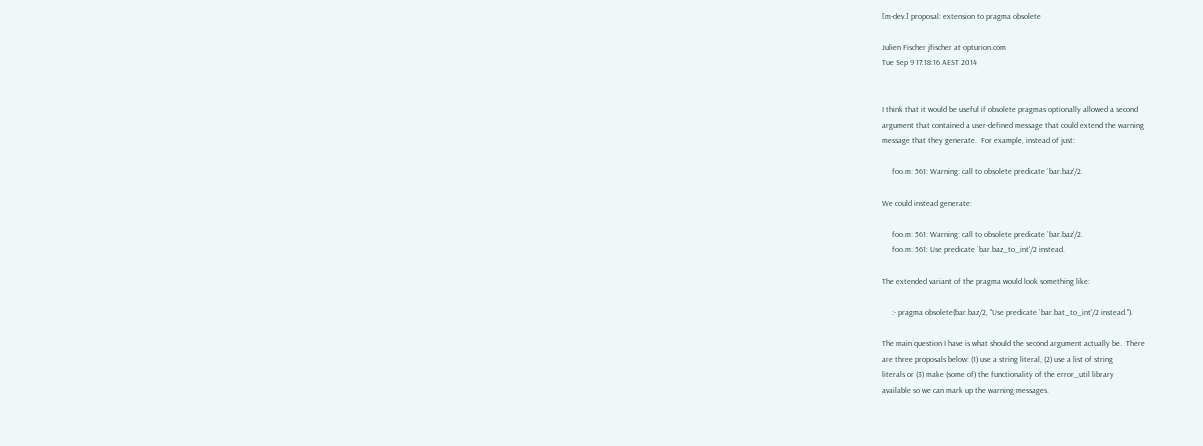[m-dev.] proposal: extension to pragma obsolete

Julien Fischer jfischer at opturion.com
Tue Sep 9 17:18:16 AEST 2014


I think that it would be useful if obsolete pragmas optionally allowed a second
argument that contained a user-defined message that could extend the warning
message that they generate.  For example, instead of just:

     foo.m: 561: Warning: call to obsolete predicate `bar.baz'/2.

We could instead generate:

     foo.m: 561: Warning: call to obsolete predicate `bar.baz'/2.
     foo.m: 561: Use predicate `bar.baz_to_int'/2 instead.

The extended variant of the pragma would look something like:

     :- pragma obsolete(bar.baz/2, "Use predicate `bar.bat_to_int'/2 instead.").

The main question I have is what should the second argument actually be.  There
are three proposals below: (1) use a string literal, (2) use a list of string
literals or (3) make (some of) the functionality of the error_util library
available so we can mark up the warning messages.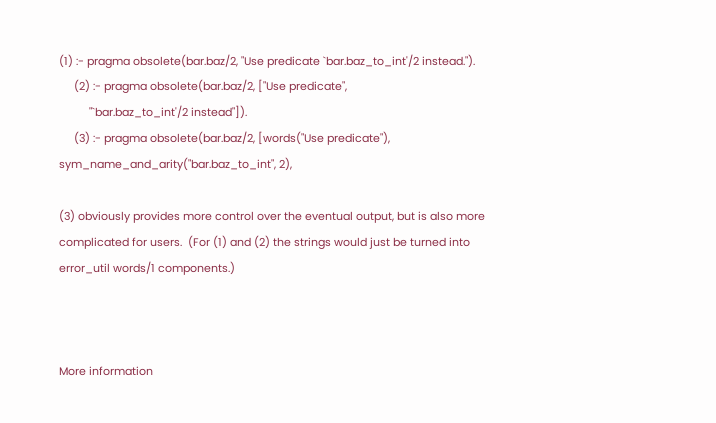(1) :- pragma obsolete(bar.baz/2, "Use predicate `bar.baz_to_int'/2 instead.").
     (2) :- pragma obsolete(bar.baz/2, ["Use predicate",
          "`bar.baz_to_int'/2 instead"]).
     (3) :- pragma obsolete(bar.baz/2, [words("Use predicate"), sym_name_and_arity("bar.baz_to_int", 2),

(3) obviously provides more control over the eventual output, but is also more
complicated for users.  (For (1) and (2) the strings would just be turned into
error_util words/1 components.)



More information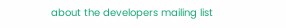about the developers mailing list